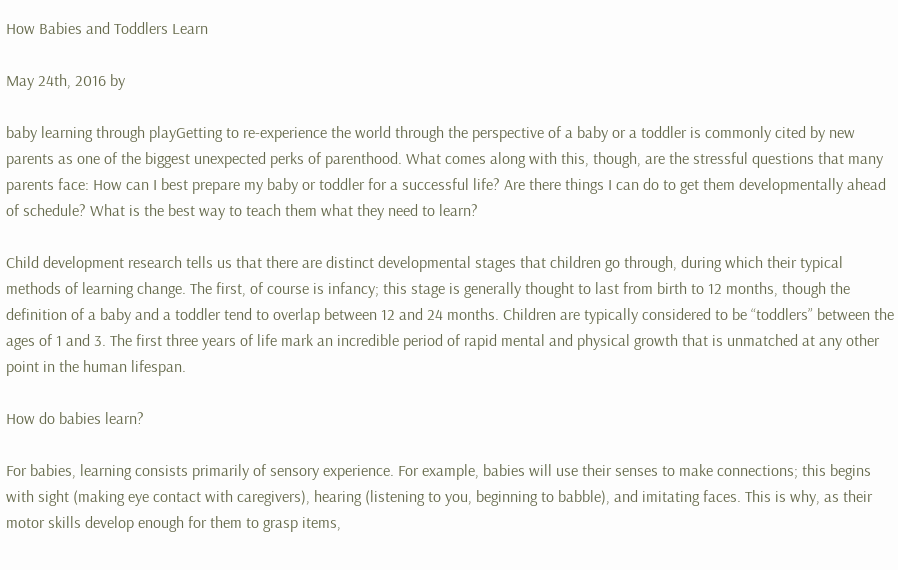How Babies and Toddlers Learn

May 24th, 2016 by

baby learning through playGetting to re-experience the world through the perspective of a baby or a toddler is commonly cited by new parents as one of the biggest unexpected perks of parenthood. What comes along with this, though, are the stressful questions that many parents face: How can I best prepare my baby or toddler for a successful life? Are there things I can do to get them developmentally ahead of schedule? What is the best way to teach them what they need to learn?

Child development research tells us that there are distinct developmental stages that children go through, during which their typical methods of learning change. The first, of course is infancy; this stage is generally thought to last from birth to 12 months, though the definition of a baby and a toddler tend to overlap between 12 and 24 months. Children are typically considered to be “toddlers” between the ages of 1 and 3. The first three years of life mark an incredible period of rapid mental and physical growth that is unmatched at any other point in the human lifespan.

How do babies learn?

For babies, learning consists primarily of sensory experience. For example, babies will use their senses to make connections; this begins with sight (making eye contact with caregivers), hearing (listening to you, beginning to babble), and imitating faces. This is why, as their motor skills develop enough for them to grasp items,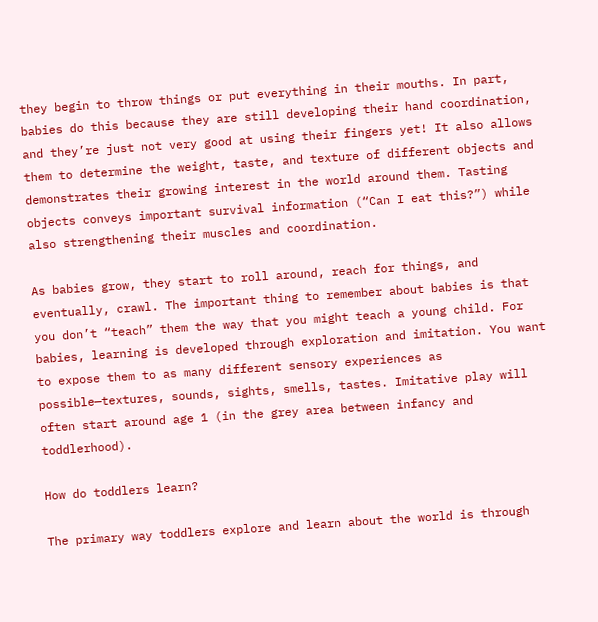they begin to throw things or put everything in their mouths. In part, babies do this because they are still developing their hand coordination, and they’re just not very good at using their fingers yet! It also allows them to determine the weight, taste, and texture of different objects and demonstrates their growing interest in the world around them. Tasting objects conveys important survival information (“Can I eat this?”) while also strengthening their muscles and coordination.

As babies grow, they start to roll around, reach for things, and eventually, crawl. The important thing to remember about babies is that you don’t “teach” them the way that you might teach a young child. For babies, learning is developed through exploration and imitation. You want to expose them to as many different sensory experiences as possible—textures, sounds, sights, smells, tastes. Imitative play will often start around age 1 (in the grey area between infancy and toddlerhood).

How do toddlers learn?

The primary way toddlers explore and learn about the world is through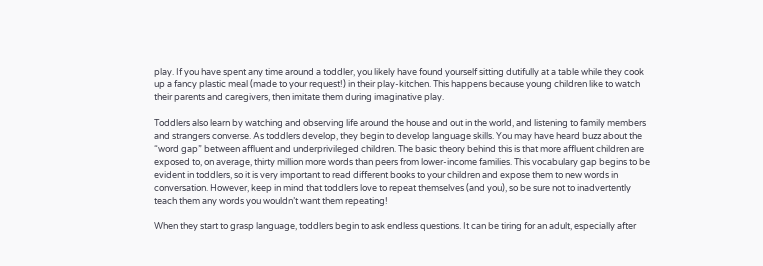play. If you have spent any time around a toddler, you likely have found yourself sitting dutifully at a table while they cook up a fancy plastic meal (made to your request!) in their play-kitchen. This happens because young children like to watch their parents and caregivers, then imitate them during imaginative play.

Toddlers also learn by watching and observing life around the house and out in the world, and listening to family members and strangers converse. As toddlers develop, they begin to develop language skills. You may have heard buzz about the “word gap” between affluent and underprivileged children. The basic theory behind this is that more affluent children are exposed to, on average, thirty million more words than peers from lower-income families. This vocabulary gap begins to be evident in toddlers, so it is very important to read different books to your children and expose them to new words in conversation. However, keep in mind that toddlers love to repeat themselves (and you), so be sure not to inadvertently teach them any words you wouldn’t want them repeating!

When they start to grasp language, toddlers begin to ask endless questions. It can be tiring for an adult, especially after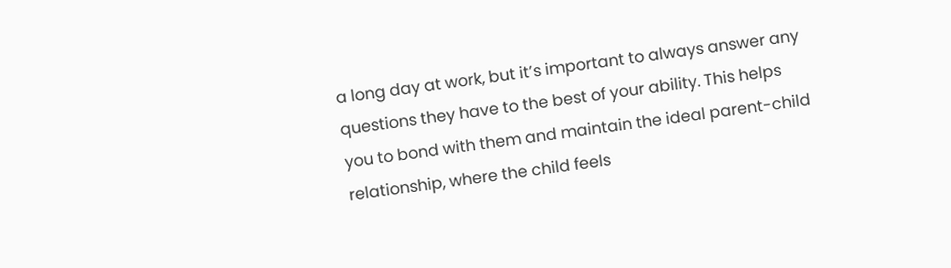a long day at work, but it’s important to always answer any questions they have to the best of your ability. This helps you to bond with them and maintain the ideal parent-child relationship, where the child feels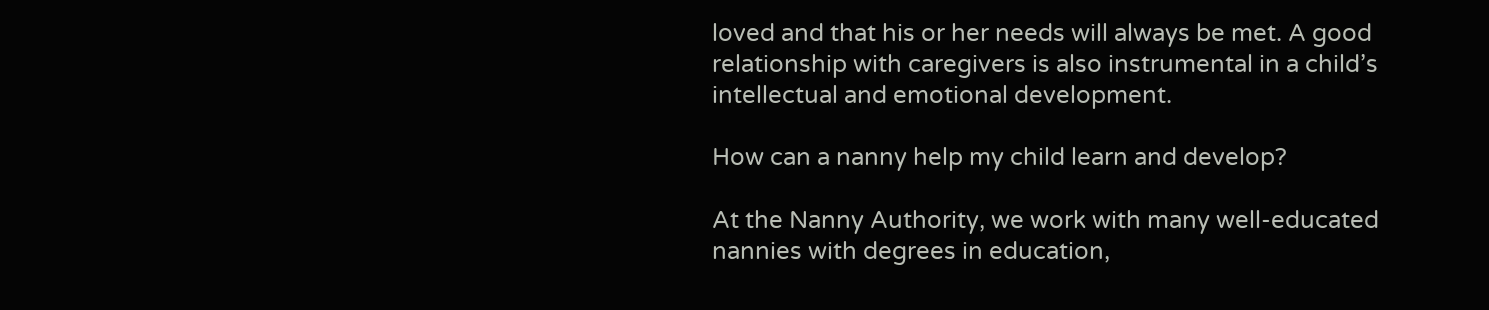loved and that his or her needs will always be met. A good relationship with caregivers is also instrumental in a child’s intellectual and emotional development.

How can a nanny help my child learn and develop?

At the Nanny Authority, we work with many well-educated nannies with degrees in education,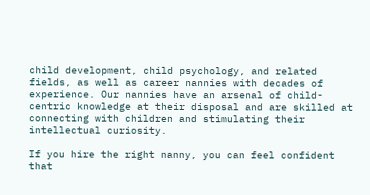child development, child psychology, and related fields, as well as career nannies with decades of experience. Our nannies have an arsenal of child-centric knowledge at their disposal and are skilled at connecting with children and stimulating their intellectual curiosity.

If you hire the right nanny, you can feel confident that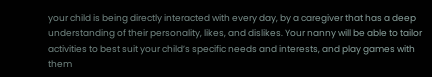your child is being directly interacted with every day, by a caregiver that has a deep understanding of their personality, likes, and dislikes. Your nanny will be able to tailor activities to best suit your child’s specific needs and interests, and play games with them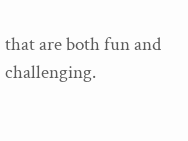that are both fun and challenging.